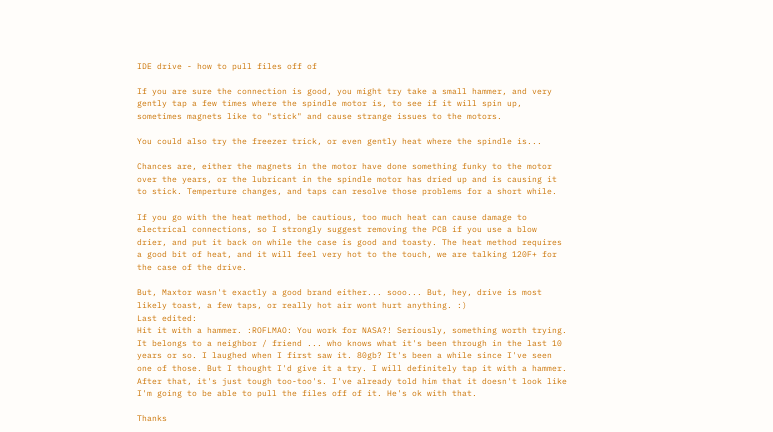IDE drive - how to pull files off of

If you are sure the connection is good, you might try take a small hammer, and very gently tap a few times where the spindle motor is, to see if it will spin up, sometimes magnets like to "stick" and cause strange issues to the motors.

You could also try the freezer trick, or even gently heat where the spindle is...

Chances are, either the magnets in the motor have done something funky to the motor over the years, or the lubricant in the spindle motor has dried up and is causing it to stick. Temperture changes, and taps can resolve those problems for a short while.

If you go with the heat method, be cautious, too much heat can cause damage to electrical connections, so I strongly suggest removing the PCB if you use a blow drier, and put it back on while the case is good and toasty. The heat method requires a good bit of heat, and it will feel very hot to the touch, we are talking 120F+ for the case of the drive.

But, Maxtor wasn't exactly a good brand either... sooo... But, hey, drive is most likely toast, a few taps, or really hot air wont hurt anything. :)
Last edited:
Hit it with a hammer. :ROFLMAO: You work for NASA?! Seriously, something worth trying. It belongs to a neighbor / friend ... who knows what it's been through in the last 10 years or so. I laughed when I first saw it. 80gb? It's been a while since I've seen one of those. But I thought I'd give it a try. I will definitely tap it with a hammer. After that, it's just tough too-too's. I've already told him that it doesn't look like I'm going to be able to pull the files off of it. He's ok with that.

Thanks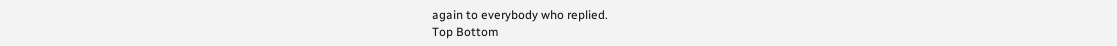again to everybody who replied.
Top Bottom